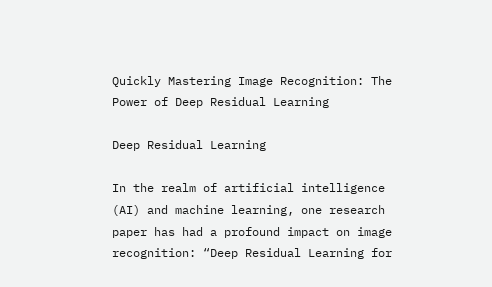Quickly Mastering Image Recognition: The Power of Deep Residual Learning

Deep Residual Learning

In the realm of artificial intelligence (AI) and machine learning, one research paper has had a profound impact on image recognition: “Deep Residual Learning for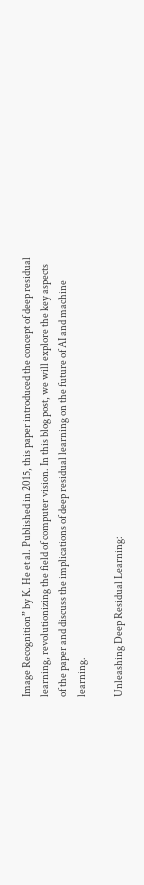Image Recognition” by K. He et al. Published in 2015, this paper introduced the concept of deep residual learning, revolutionizing the field of computer vision. In this blog post, we will explore the key aspects of the paper and discuss the implications of deep residual learning on the future of AI and machine learning.

Unleashing Deep Residual Learning: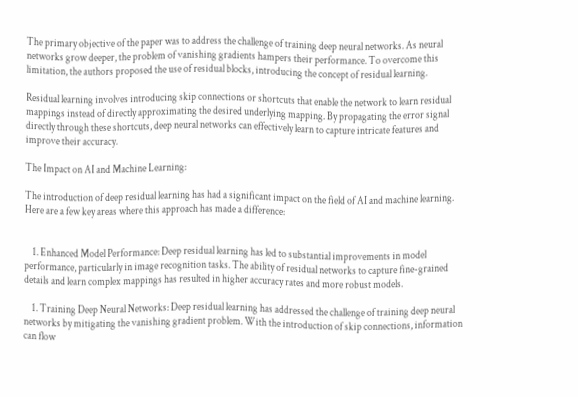The primary objective of the paper was to address the challenge of training deep neural networks. As neural networks grow deeper, the problem of vanishing gradients hampers their performance. To overcome this limitation, the authors proposed the use of residual blocks, introducing the concept of residual learning.

Residual learning involves introducing skip connections or shortcuts that enable the network to learn residual mappings instead of directly approximating the desired underlying mapping. By propagating the error signal directly through these shortcuts, deep neural networks can effectively learn to capture intricate features and improve their accuracy.

The Impact on AI and Machine Learning:

The introduction of deep residual learning has had a significant impact on the field of AI and machine learning. Here are a few key areas where this approach has made a difference:


    1. Enhanced Model Performance: Deep residual learning has led to substantial improvements in model performance, particularly in image recognition tasks. The ability of residual networks to capture fine-grained details and learn complex mappings has resulted in higher accuracy rates and more robust models.

    1. Training Deep Neural Networks: Deep residual learning has addressed the challenge of training deep neural networks by mitigating the vanishing gradient problem. With the introduction of skip connections, information can flow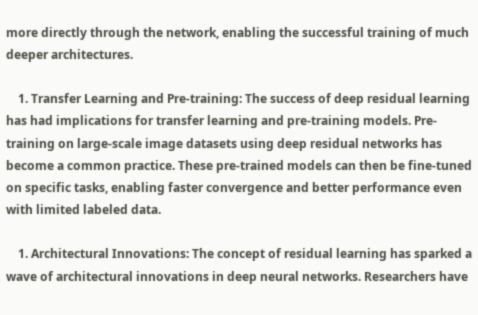more directly through the network, enabling the successful training of much deeper architectures.

    1. Transfer Learning and Pre-training: The success of deep residual learning has had implications for transfer learning and pre-training models. Pre-training on large-scale image datasets using deep residual networks has become a common practice. These pre-trained models can then be fine-tuned on specific tasks, enabling faster convergence and better performance even with limited labeled data.

    1. Architectural Innovations: The concept of residual learning has sparked a wave of architectural innovations in deep neural networks. Researchers have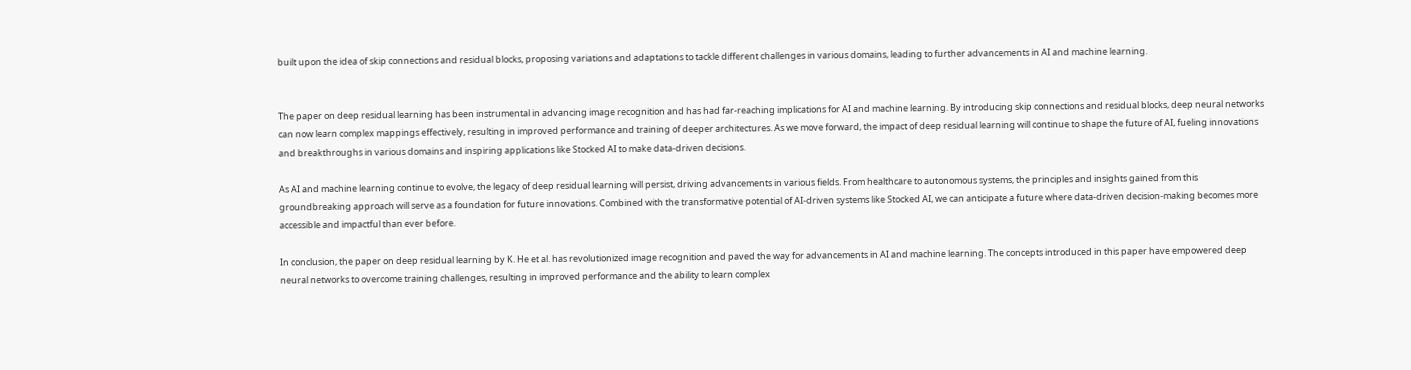built upon the idea of skip connections and residual blocks, proposing variations and adaptations to tackle different challenges in various domains, leading to further advancements in AI and machine learning.


The paper on deep residual learning has been instrumental in advancing image recognition and has had far-reaching implications for AI and machine learning. By introducing skip connections and residual blocks, deep neural networks can now learn complex mappings effectively, resulting in improved performance and training of deeper architectures. As we move forward, the impact of deep residual learning will continue to shape the future of AI, fueling innovations and breakthroughs in various domains and inspiring applications like Stocked AI to make data-driven decisions.

As AI and machine learning continue to evolve, the legacy of deep residual learning will persist, driving advancements in various fields. From healthcare to autonomous systems, the principles and insights gained from this groundbreaking approach will serve as a foundation for future innovations. Combined with the transformative potential of AI-driven systems like Stocked AI, we can anticipate a future where data-driven decision-making becomes more accessible and impactful than ever before.

In conclusion, the paper on deep residual learning by K. He et al. has revolutionized image recognition and paved the way for advancements in AI and machine learning. The concepts introduced in this paper have empowered deep neural networks to overcome training challenges, resulting in improved performance and the ability to learn complex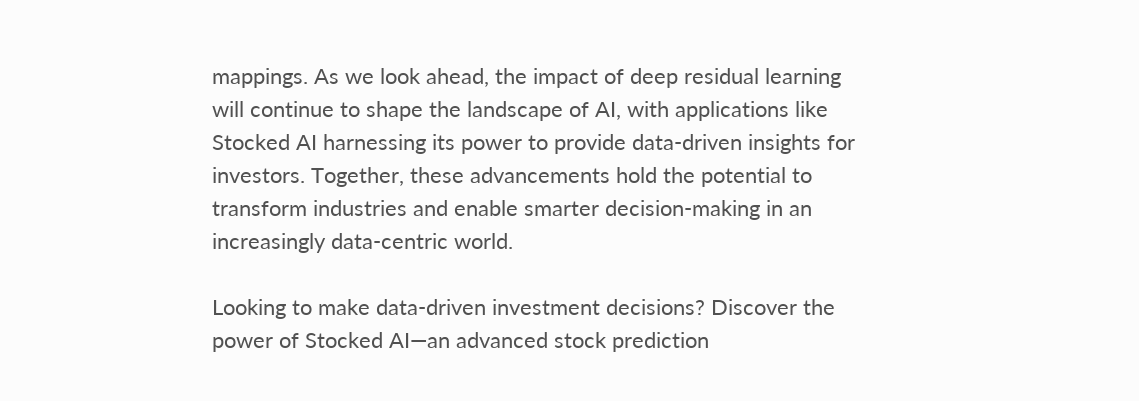mappings. As we look ahead, the impact of deep residual learning will continue to shape the landscape of AI, with applications like Stocked AI harnessing its power to provide data-driven insights for investors. Together, these advancements hold the potential to transform industries and enable smarter decision-making in an increasingly data-centric world.

Looking to make data-driven investment decisions? Discover the power of Stocked AI—an advanced stock prediction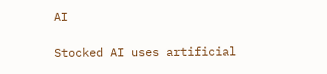AI

Stocked AI uses artificial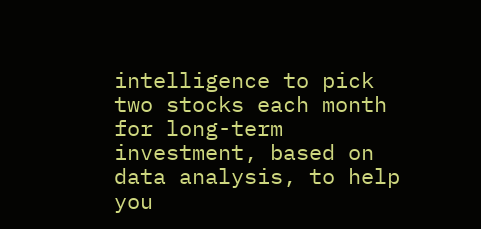intelligence to pick two stocks each month for long-term investment, based on data analysis, to help you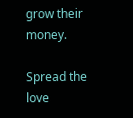grow their money.

Spread the love